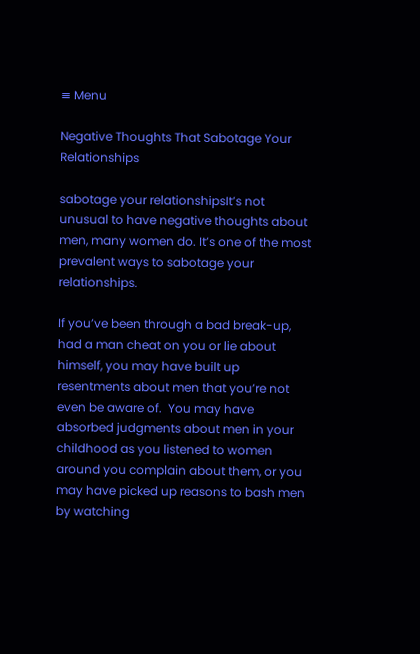≡ Menu

Negative Thoughts That Sabotage Your Relationships

sabotage your relationshipsIt’s not unusual to have negative thoughts about men, many women do. It’s one of the most prevalent ways to sabotage your relationships.

If you’ve been through a bad break-up, had a man cheat on you or lie about himself, you may have built up resentments about men that you’re not even be aware of.  You may have absorbed judgments about men in your childhood as you listened to women around you complain about them, or you may have picked up reasons to bash men by watching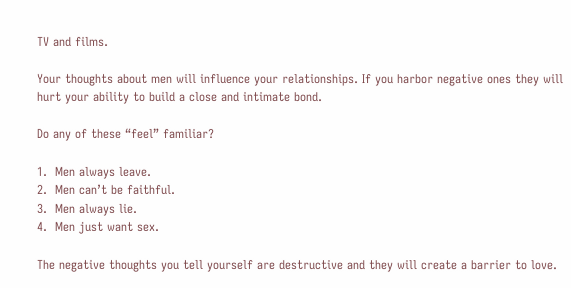TV and films.

Your thoughts about men will influence your relationships. If you harbor negative ones they will hurt your ability to build a close and intimate bond.

Do any of these “feel” familiar?

1.  Men always leave.
2.  Men can’t be faithful.
3.  Men always lie.
4.  Men just want sex.

The negative thoughts you tell yourself are destructive and they will create a barrier to love.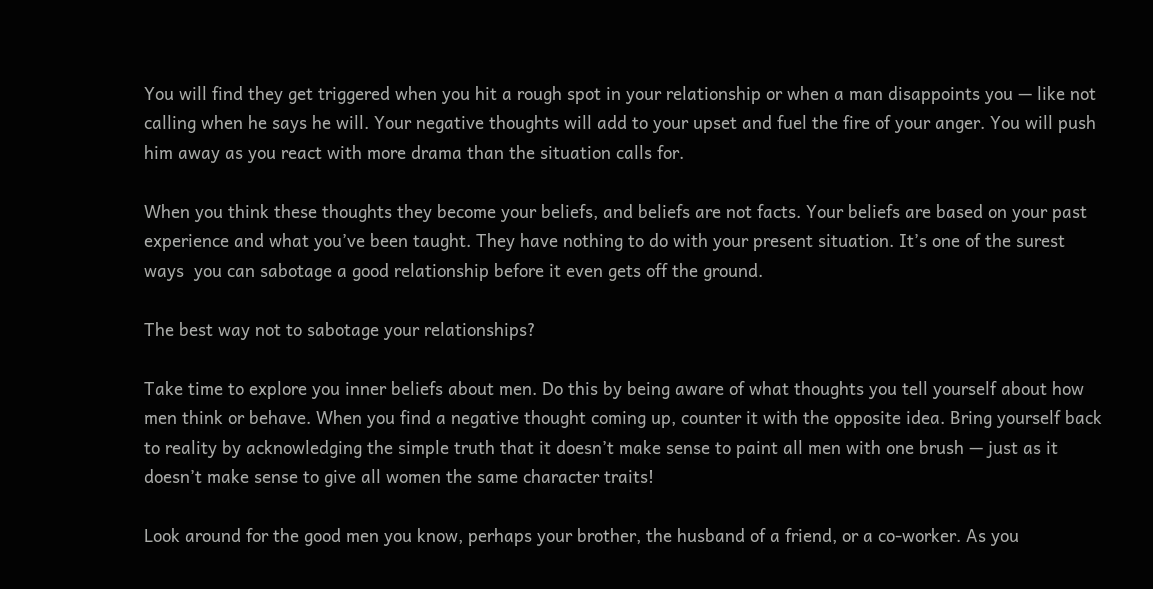You will find they get triggered when you hit a rough spot in your relationship or when a man disappoints you — like not calling when he says he will. Your negative thoughts will add to your upset and fuel the fire of your anger. You will push him away as you react with more drama than the situation calls for.

When you think these thoughts they become your beliefs, and beliefs are not facts. Your beliefs are based on your past experience and what you’ve been taught. They have nothing to do with your present situation. It’s one of the surest ways  you can sabotage a good relationship before it even gets off the ground.

The best way not to sabotage your relationships?

Take time to explore you inner beliefs about men. Do this by being aware of what thoughts you tell yourself about how men think or behave. When you find a negative thought coming up, counter it with the opposite idea. Bring yourself back to reality by acknowledging the simple truth that it doesn’t make sense to paint all men with one brush — just as it doesn’t make sense to give all women the same character traits!

Look around for the good men you know, perhaps your brother, the husband of a friend, or a co-worker. As you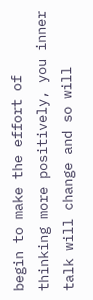begin to make the effort of thinking more positively, you inner talk will change and so will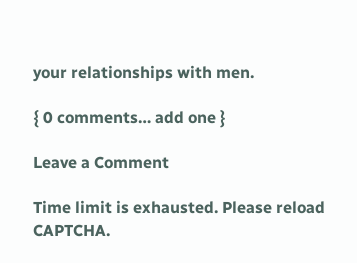your relationships with men.

{ 0 comments… add one }

Leave a Comment

Time limit is exhausted. Please reload CAPTCHA.